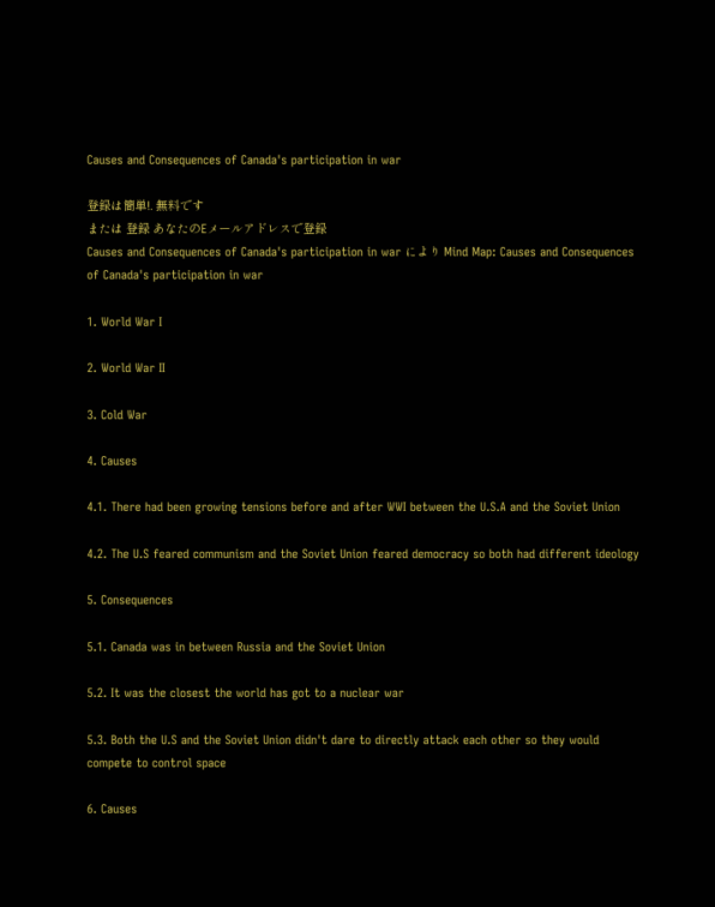Causes and Consequences of Canada's participation in war

登録は簡単!. 無料です
または 登録 あなたのEメールアドレスで登録
Causes and Consequences of Canada's participation in war により Mind Map: Causes and Consequences of Canada's participation in war

1. World War I

2. World War II

3. Cold War

4. Causes

4.1. There had been growing tensions before and after WWI between the U.S.A and the Soviet Union

4.2. The U.S feared communism and the Soviet Union feared democracy so both had different ideology

5. Consequences

5.1. Canada was in between Russia and the Soviet Union

5.2. It was the closest the world has got to a nuclear war

5.3. Both the U.S and the Soviet Union didn't dare to directly attack each other so they would compete to control space

6. Causes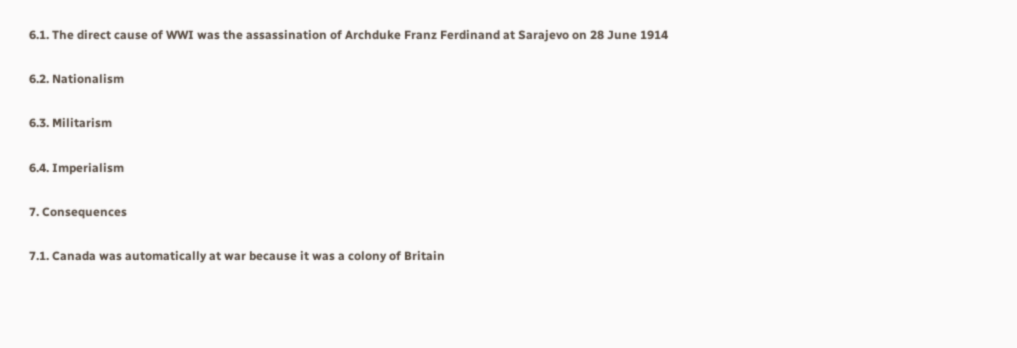6.1. The direct cause of WWI was the assassination of Archduke Franz Ferdinand at Sarajevo on 28 June 1914

6.2. Nationalism

6.3. Militarism

6.4. Imperialism

7. Consequences

7.1. Canada was automatically at war because it was a colony of Britain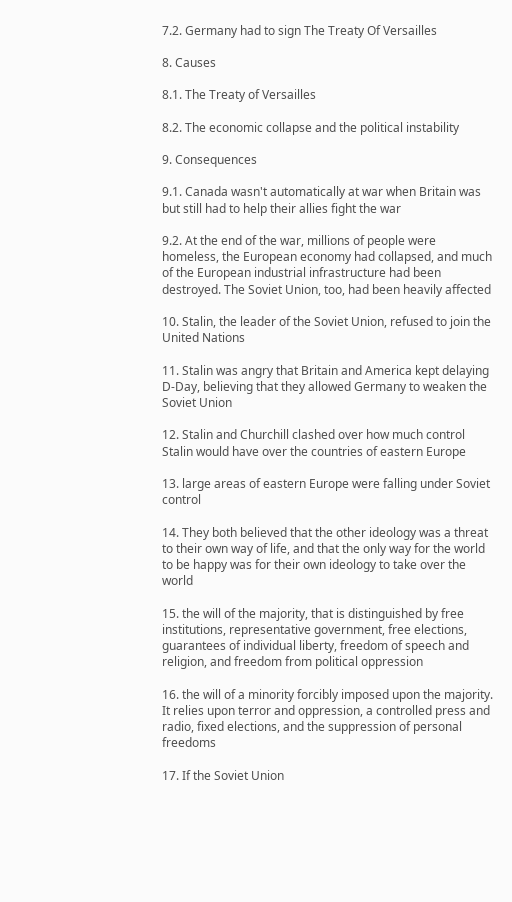7.2. Germany had to sign The Treaty Of Versailles

8. Causes

8.1. The Treaty of Versailles

8.2. The economic collapse and the political instability

9. Consequences

9.1. Canada wasn't automatically at war when Britain was but still had to help their allies fight the war

9.2. At the end of the war, millions of people were homeless, the European economy had collapsed, and much of the European industrial infrastructure had been destroyed. The Soviet Union, too, had been heavily affected

10. Stalin, the leader of the Soviet Union, refused to join the United Nations

11. Stalin was angry that Britain and America kept delaying D-Day, believing that they allowed Germany to weaken the Soviet Union

12. Stalin and Churchill clashed over how much control Stalin would have over the countries of eastern Europe

13. large areas of eastern Europe were falling under Soviet control

14. They both believed that the other ideology was a threat to their own way of life, and that the only way for the world to be happy was for their own ideology to take over the world

15. the will of the majority, that is distinguished by free institutions, representative government, free elections, guarantees of individual liberty, freedom of speech and religion, and freedom from political oppression

16. the will of a minority forcibly imposed upon the majority. It relies upon terror and oppression, a controlled press and radio, fixed elections, and the suppression of personal freedoms

17. If the Soviet Union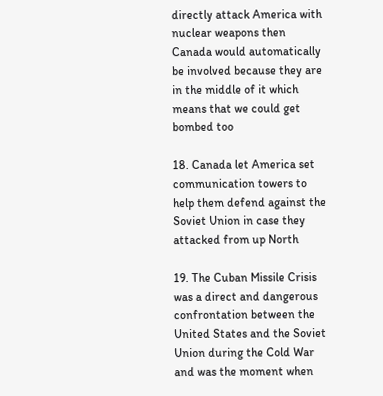directly attack America with nuclear weapons then Canada would automatically be involved because they are in the middle of it which means that we could get bombed too

18. Canada let America set communication towers to help them defend against the Soviet Union in case they attacked from up North

19. The Cuban Missile Crisis was a direct and dangerous confrontation between the United States and the Soviet Union during the Cold War and was the moment when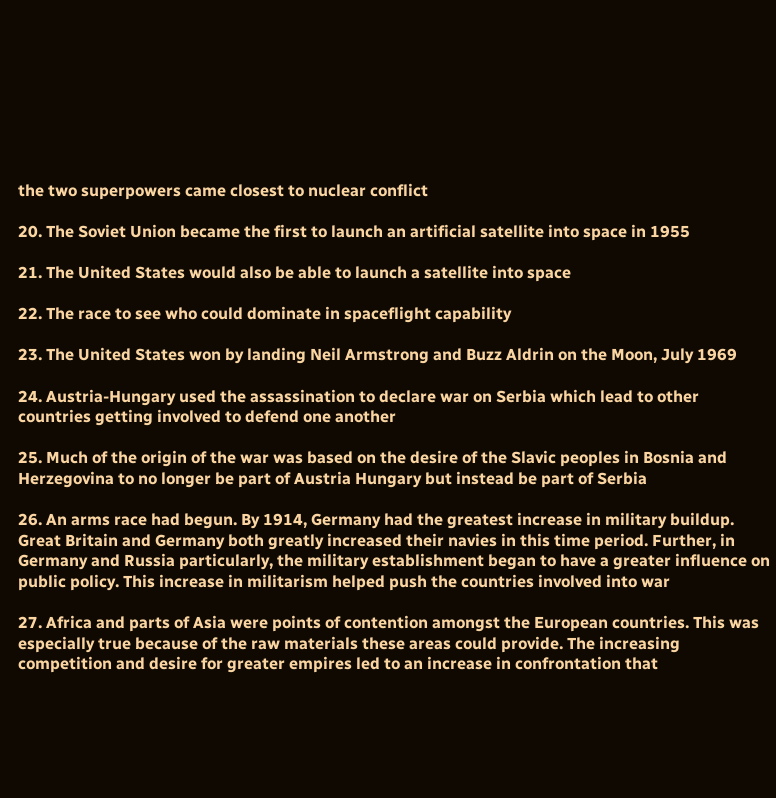the two superpowers came closest to nuclear conflict

20. The Soviet Union became the first to launch an artificial satellite into space in 1955

21. The United States would also be able to launch a satellite into space

22. The race to see who could dominate in spaceflight capability

23. The United States won by landing Neil Armstrong and Buzz Aldrin on the Moon, July 1969

24. Austria-Hungary used the assassination to declare war on Serbia which lead to other countries getting involved to defend one another

25. Much of the origin of the war was based on the desire of the Slavic peoples in Bosnia and Herzegovina to no longer be part of Austria Hungary but instead be part of Serbia

26. An arms race had begun. By 1914, Germany had the greatest increase in military buildup. Great Britain and Germany both greatly increased their navies in this time period. Further, in Germany and Russia particularly, the military establishment began to have a greater influence on public policy. This increase in militarism helped push the countries involved into war

27. Africa and parts of Asia were points of contention amongst the European countries. This was especially true because of the raw materials these areas could provide. The increasing competition and desire for greater empires led to an increase in confrontation that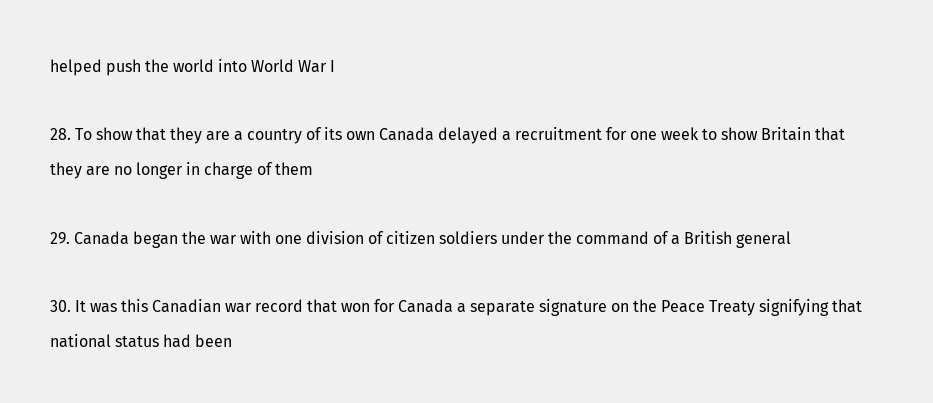helped push the world into World War I

28. To show that they are a country of its own Canada delayed a recruitment for one week to show Britain that they are no longer in charge of them

29. Canada began the war with one division of citizen soldiers under the command of a British general

30. It was this Canadian war record that won for Canada a separate signature on the Peace Treaty signifying that national status had been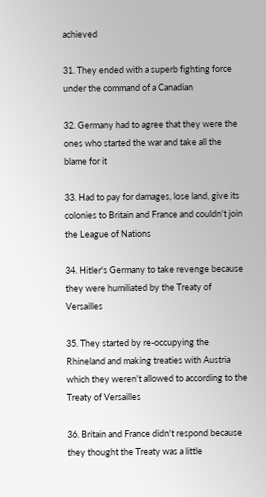achieved

31. They ended with a superb fighting force under the command of a Canadian

32. Germany had to agree that they were the ones who started the war and take all the blame for it

33. Had to pay for damages, lose land, give its colonies to Britain and France and couldn't join the League of Nations

34. Hitler's Germany to take revenge because they were humiliated by the Treaty of Versailles

35. They started by re-occupying the Rhineland and making treaties with Austria which they weren't allowed to according to the Treaty of Versailles

36. Britain and France didn't respond because they thought the Treaty was a little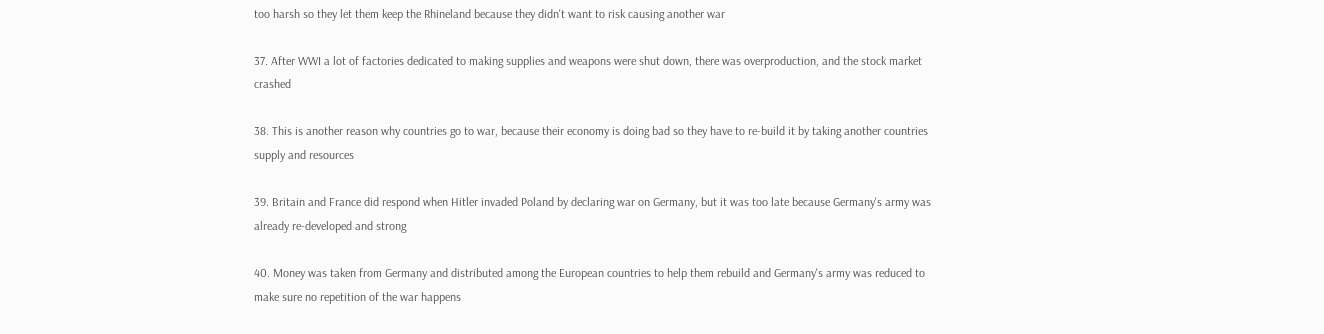too harsh so they let them keep the Rhineland because they didn't want to risk causing another war

37. After WWI a lot of factories dedicated to making supplies and weapons were shut down, there was overproduction, and the stock market crashed

38. This is another reason why countries go to war, because their economy is doing bad so they have to re-build it by taking another countries supply and resources

39. Britain and France did respond when Hitler invaded Poland by declaring war on Germany, but it was too late because Germany's army was already re-developed and strong

40. Money was taken from Germany and distributed among the European countries to help them rebuild and Germany's army was reduced to make sure no repetition of the war happens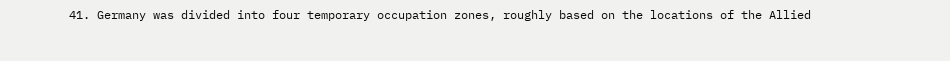41. Germany was divided into four temporary occupation zones, roughly based on the locations of the Allied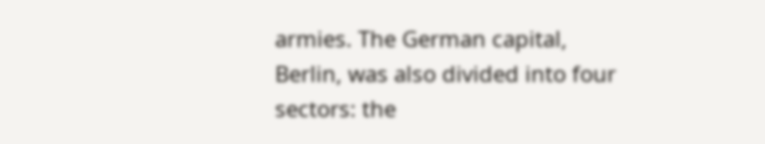armies. The German capital, Berlin, was also divided into four sectors: the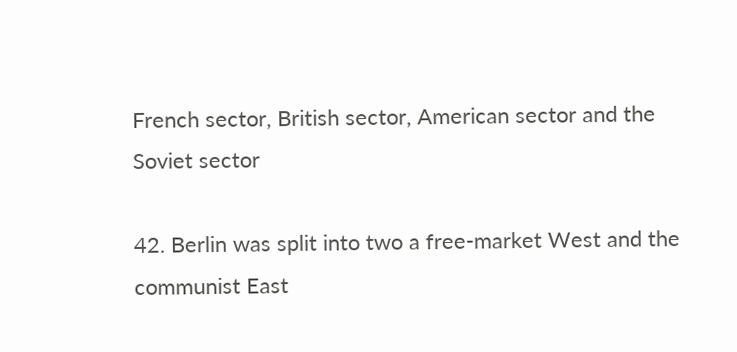French sector, British sector, American sector and the Soviet sector

42. Berlin was split into two a free-market West and the communist East